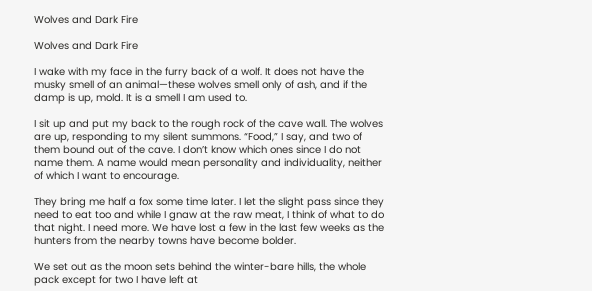Wolves and Dark Fire

Wolves and Dark Fire

I wake with my face in the furry back of a wolf. It does not have the musky smell of an animal—these wolves smell only of ash, and if the damp is up, mold. It is a smell I am used to.

I sit up and put my back to the rough rock of the cave wall. The wolves are up, responding to my silent summons. “Food,” I say, and two of them bound out of the cave. I don’t know which ones since I do not name them. A name would mean personality and individuality, neither of which I want to encourage.

They bring me half a fox some time later. I let the slight pass since they need to eat too and while I gnaw at the raw meat, I think of what to do that night. I need more. We have lost a few in the last few weeks as the hunters from the nearby towns have become bolder.

We set out as the moon sets behind the winter-bare hills, the whole pack except for two I have left at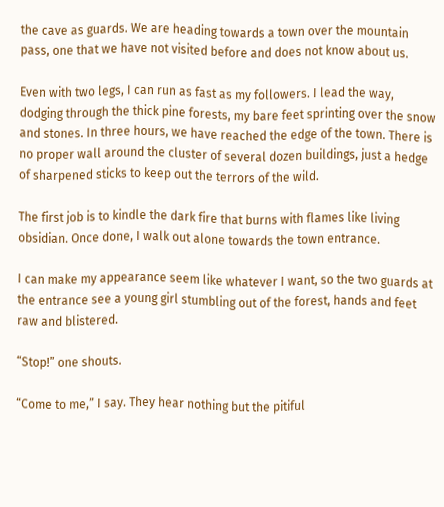the cave as guards. We are heading towards a town over the mountain pass, one that we have not visited before and does not know about us.

Even with two legs, I can run as fast as my followers. I lead the way, dodging through the thick pine forests, my bare feet sprinting over the snow and stones. In three hours, we have reached the edge of the town. There is no proper wall around the cluster of several dozen buildings, just a hedge of sharpened sticks to keep out the terrors of the wild.

The first job is to kindle the dark fire that burns with flames like living obsidian. Once done, I walk out alone towards the town entrance.

I can make my appearance seem like whatever I want, so the two guards at the entrance see a young girl stumbling out of the forest, hands and feet raw and blistered.

“Stop!” one shouts.

“Come to me,” I say. They hear nothing but the pitiful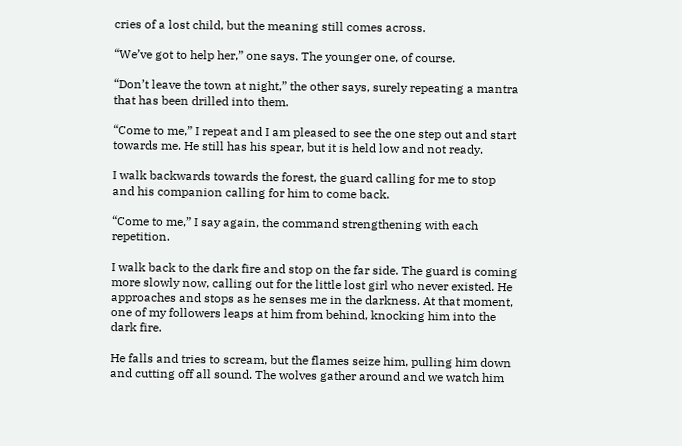cries of a lost child, but the meaning still comes across.

“We’ve got to help her,” one says. The younger one, of course.

“Don’t leave the town at night,” the other says, surely repeating a mantra that has been drilled into them.

“Come to me,” I repeat and I am pleased to see the one step out and start towards me. He still has his spear, but it is held low and not ready.

I walk backwards towards the forest, the guard calling for me to stop and his companion calling for him to come back.

“Come to me,” I say again, the command strengthening with each repetition.

I walk back to the dark fire and stop on the far side. The guard is coming more slowly now, calling out for the little lost girl who never existed. He approaches and stops as he senses me in the darkness. At that moment, one of my followers leaps at him from behind, knocking him into the dark fire.

He falls and tries to scream, but the flames seize him, pulling him down and cutting off all sound. The wolves gather around and we watch him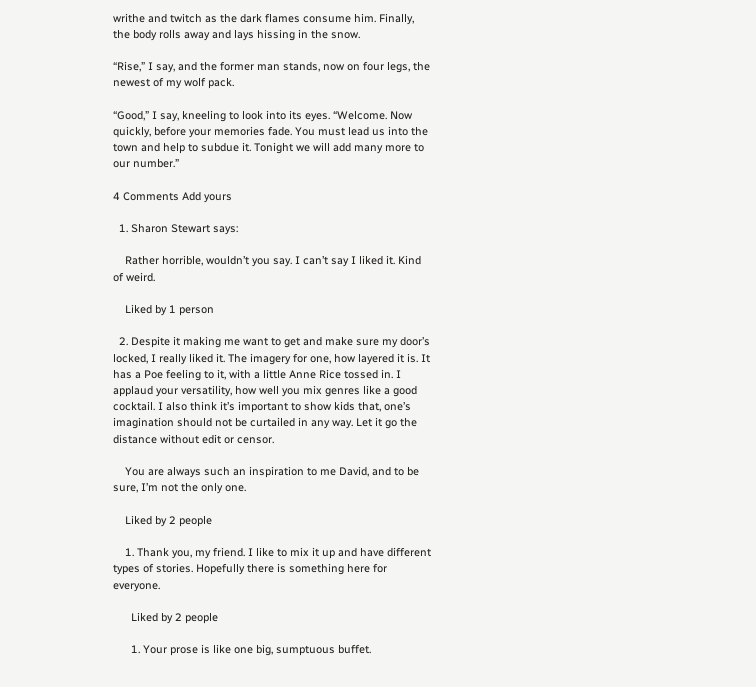writhe and twitch as the dark flames consume him. Finally, the body rolls away and lays hissing in the snow.

“Rise,” I say, and the former man stands, now on four legs, the newest of my wolf pack.

“Good,” I say, kneeling to look into its eyes. “Welcome. Now quickly, before your memories fade. You must lead us into the town and help to subdue it. Tonight we will add many more to our number.”

4 Comments Add yours

  1. Sharon Stewart says:

    Rather horrible, wouldn’t you say. I can’t say I liked it. Kind of weird.

    Liked by 1 person

  2. Despite it making me want to get and make sure my door’s locked, I really liked it. The imagery for one, how layered it is. It has a Poe feeling to it, with a little Anne Rice tossed in. I applaud your versatility, how well you mix genres like a good cocktail. I also think it’s important to show kids that, one’s imagination should not be curtailed in any way. Let it go the distance without edit or censor.

    You are always such an inspiration to me David, and to be sure, I’m not the only one.

    Liked by 2 people

    1. Thank you, my friend. I like to mix it up and have different types of stories. Hopefully there is something here for everyone.

      Liked by 2 people

      1. Your prose is like one big, sumptuous buffet.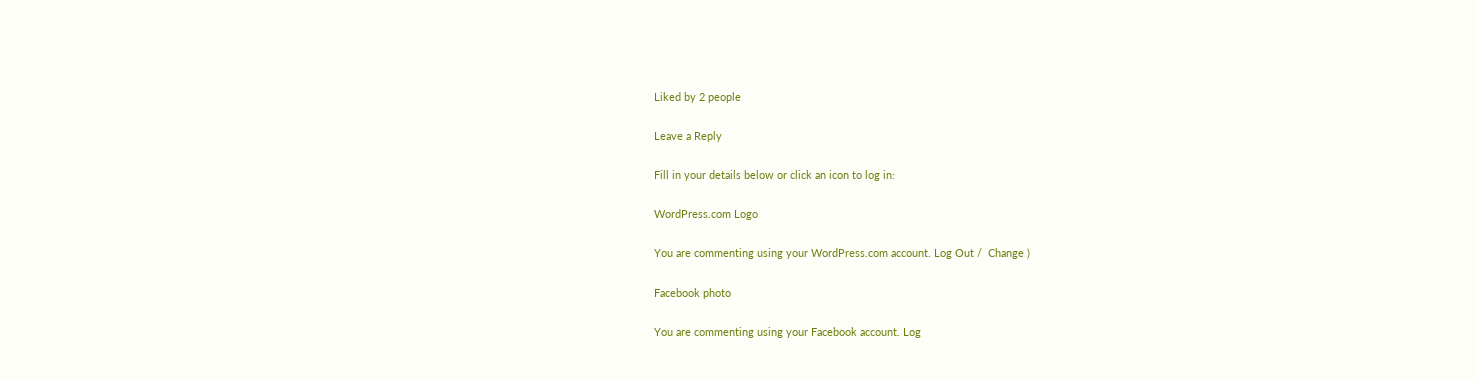Liked by 2 people

Leave a Reply

Fill in your details below or click an icon to log in:

WordPress.com Logo

You are commenting using your WordPress.com account. Log Out /  Change )

Facebook photo

You are commenting using your Facebook account. Log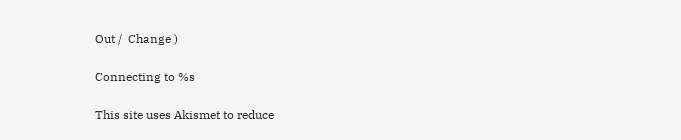Out /  Change )

Connecting to %s

This site uses Akismet to reduce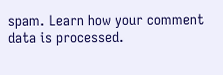spam. Learn how your comment data is processed.